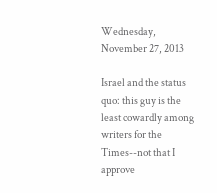Wednesday, November 27, 2013

Israel and the status quo: this guy is the least cowardly among writers for the Times--not that I approve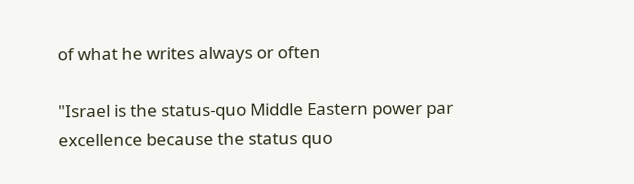of what he writes always or often

"Israel is the status-quo Middle Eastern power par excellence because the status quo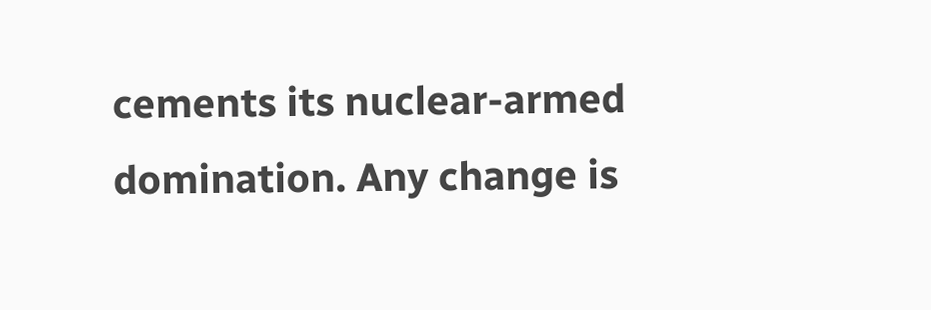cements its nuclear-armed domination. Any change is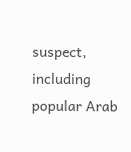suspect, including popular Arab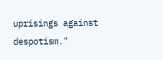uprisings against despotism."